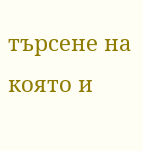търсене на която и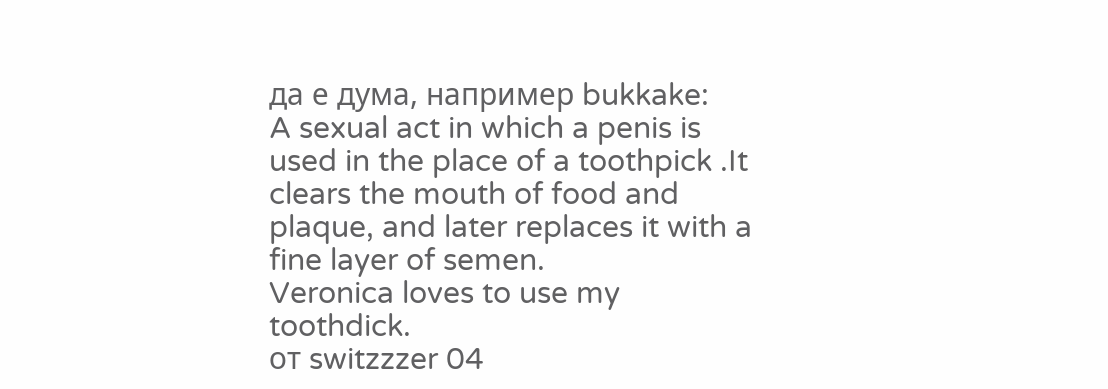да е дума, например bukkake:
A sexual act in which a penis is used in the place of a toothpick .It clears the mouth of food and plaque, and later replaces it with a fine layer of semen.
Veronica loves to use my toothdick.
от switzzzer 04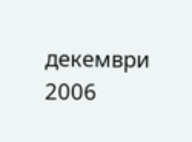декември 2006